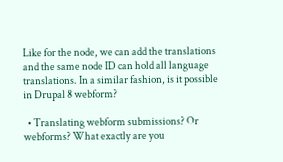Like for the node, we can add the translations and the same node ID can hold all language translations. In a similar fashion, is it possible in Drupal 8 webform?

  • Translating webform submissions? Or webforms? What exactly are you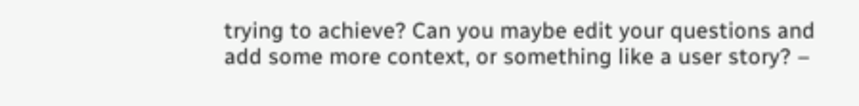trying to achieve? Can you maybe edit your questions and add some more context, or something like a user story? –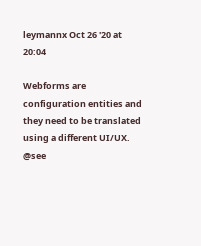leymannx Oct 26 '20 at 20:04

Webforms are configuration entities and they need to be translated using a different UI/UX. @see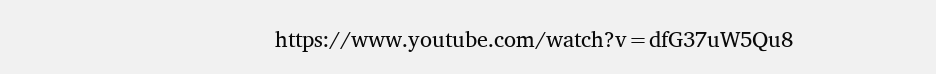https://www.youtube.com/watch?v=dfG37uW5Qu8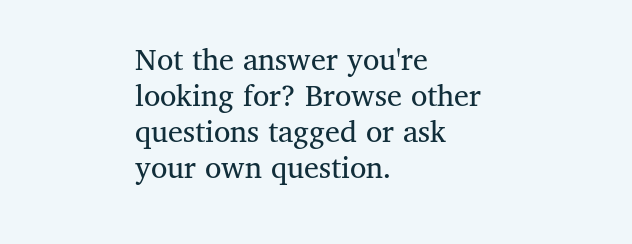Not the answer you're looking for? Browse other questions tagged or ask your own question.